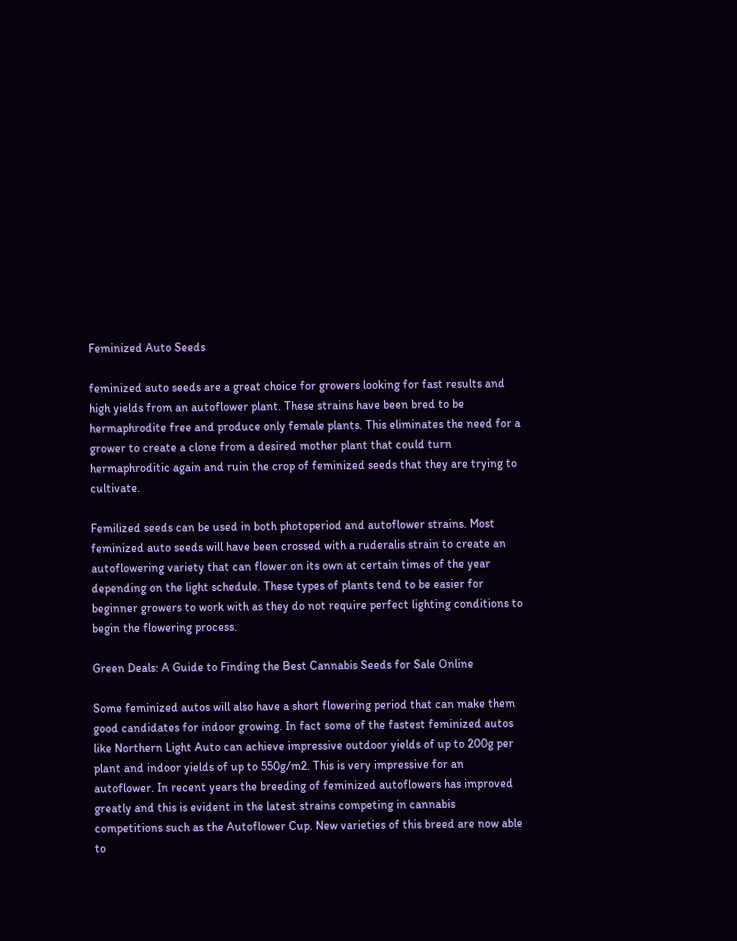Feminized Auto Seeds

feminized auto seeds are a great choice for growers looking for fast results and high yields from an autoflower plant. These strains have been bred to be hermaphrodite free and produce only female plants. This eliminates the need for a grower to create a clone from a desired mother plant that could turn hermaphroditic again and ruin the crop of feminized seeds that they are trying to cultivate.

Femilized seeds can be used in both photoperiod and autoflower strains. Most feminized auto seeds will have been crossed with a ruderalis strain to create an autoflowering variety that can flower on its own at certain times of the year depending on the light schedule. These types of plants tend to be easier for beginner growers to work with as they do not require perfect lighting conditions to begin the flowering process.

Green Deals: A Guide to Finding the Best Cannabis Seeds for Sale Online

Some feminized autos will also have a short flowering period that can make them good candidates for indoor growing. In fact some of the fastest feminized autos like Northern Light Auto can achieve impressive outdoor yields of up to 200g per plant and indoor yields of up to 550g/m2. This is very impressive for an autoflower. In recent years the breeding of feminized autoflowers has improved greatly and this is evident in the latest strains competing in cannabis competitions such as the Autoflower Cup. New varieties of this breed are now able to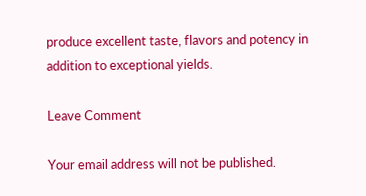produce excellent taste, flavors and potency in addition to exceptional yields.

Leave Comment

Your email address will not be published.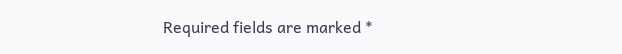Required fields are marked *